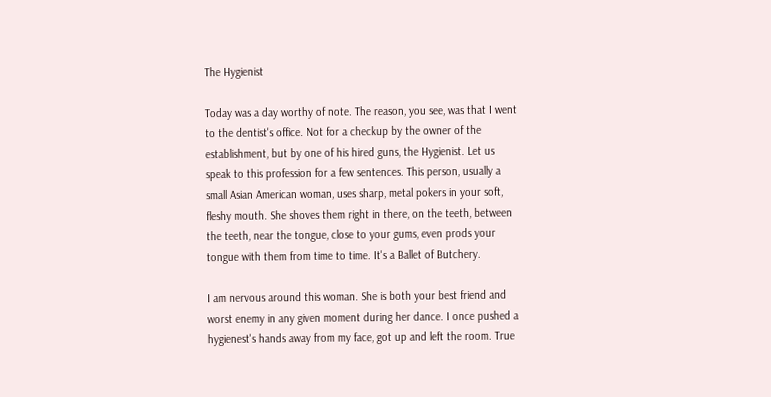The Hygienist

Today was a day worthy of note. The reason, you see, was that I went to the dentist's office. Not for a checkup by the owner of the establishment, but by one of his hired guns, the Hygienist. Let us speak to this profession for a few sentences. This person, usually a small Asian American woman, uses sharp, metal pokers in your soft, fleshy mouth. She shoves them right in there, on the teeth, between the teeth, near the tongue, close to your gums, even prods your tongue with them from time to time. It's a Ballet of Butchery.

I am nervous around this woman. She is both your best friend and worst enemy in any given moment during her dance. I once pushed a hygienest's hands away from my face, got up and left the room. True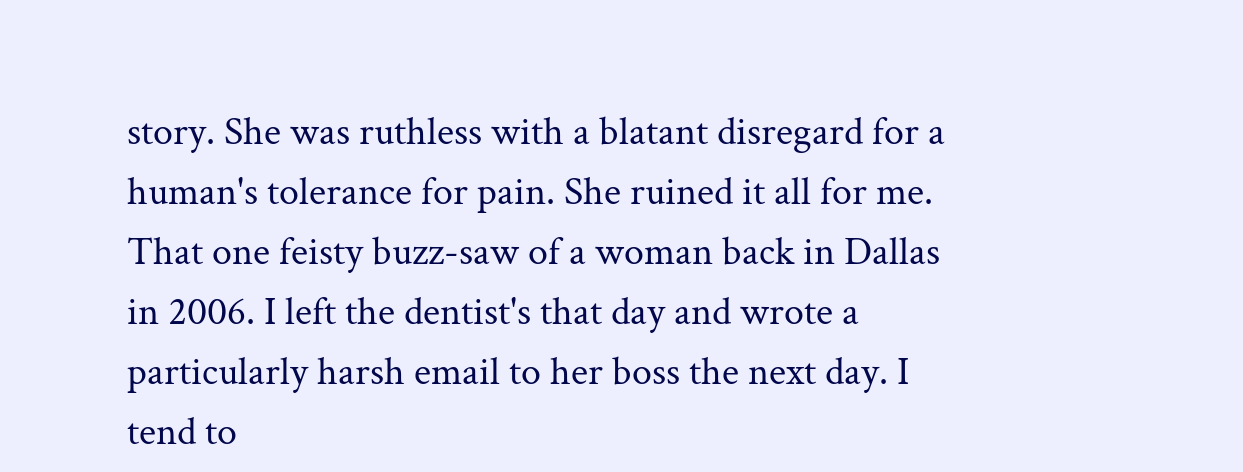story. She was ruthless with a blatant disregard for a human's tolerance for pain. She ruined it all for me. That one feisty buzz-saw of a woman back in Dallas in 2006. I left the dentist's that day and wrote a particularly harsh email to her boss the next day. I tend to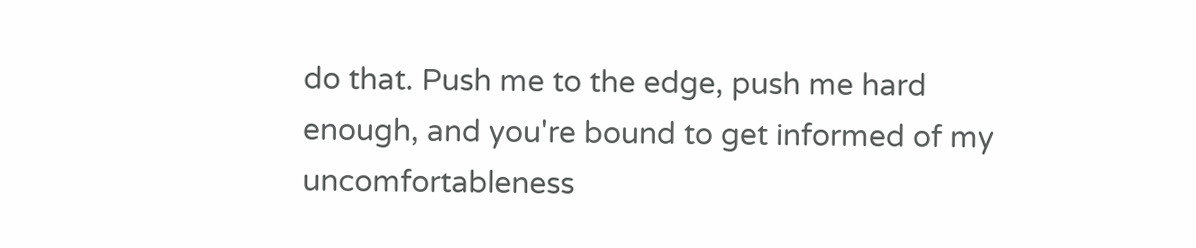do that. Push me to the edge, push me hard enough, and you're bound to get informed of my uncomfortableness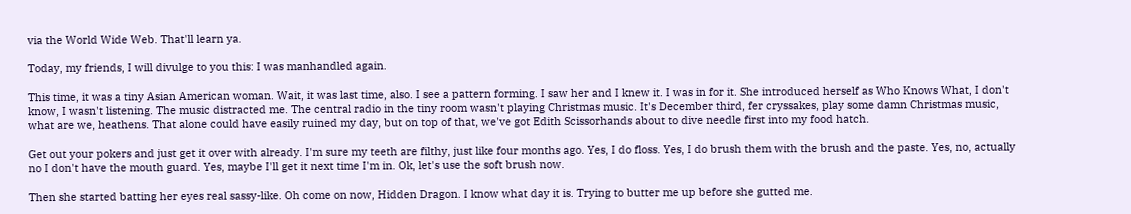via the World Wide Web. That'll learn ya.

Today, my friends, I will divulge to you this: I was manhandled again.

This time, it was a tiny Asian American woman. Wait, it was last time, also. I see a pattern forming. I saw her and I knew it. I was in for it. She introduced herself as Who Knows What, I don't know, I wasn't listening. The music distracted me. The central radio in the tiny room wasn't playing Christmas music. It's December third, fer cryssakes, play some damn Christmas music, what are we, heathens. That alone could have easily ruined my day, but on top of that, we've got Edith Scissorhands about to dive needle first into my food hatch.

Get out your pokers and just get it over with already. I'm sure my teeth are filthy, just like four months ago. Yes, I do floss. Yes, I do brush them with the brush and the paste. Yes, no, actually no I don't have the mouth guard. Yes, maybe I'll get it next time I'm in. Ok, let's use the soft brush now.

Then she started batting her eyes real sassy-like. Oh come on now, Hidden Dragon. I know what day it is. Trying to butter me up before she gutted me.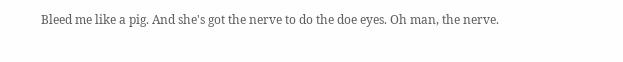Bleed me like a pig. And she's got the nerve to do the doe eyes. Oh man, the nerve.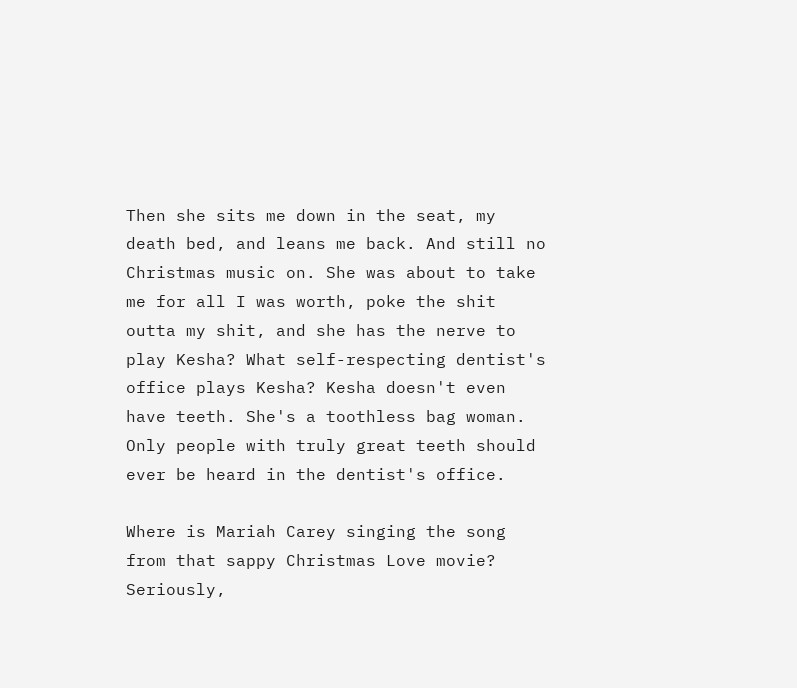Then she sits me down in the seat, my death bed, and leans me back. And still no Christmas music on. She was about to take me for all I was worth, poke the shit outta my shit, and she has the nerve to play Kesha? What self-respecting dentist's office plays Kesha? Kesha doesn't even have teeth. She's a toothless bag woman. Only people with truly great teeth should ever be heard in the dentist's office.

Where is Mariah Carey singing the song from that sappy Christmas Love movie? Seriously,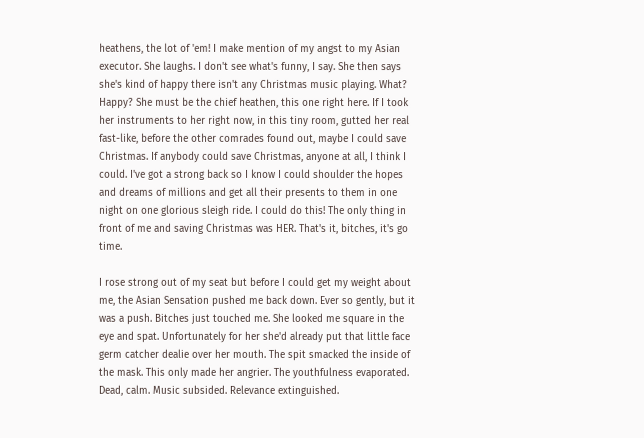heathens, the lot of 'em! I make mention of my angst to my Asian executor. She laughs. I don't see what's funny, I say. She then says she's kind of happy there isn't any Christmas music playing. What? Happy? She must be the chief heathen, this one right here. If I took her instruments to her right now, in this tiny room, gutted her real fast-like, before the other comrades found out, maybe I could save Christmas. If anybody could save Christmas, anyone at all, I think I could. I've got a strong back so I know I could shoulder the hopes and dreams of millions and get all their presents to them in one night on one glorious sleigh ride. I could do this! The only thing in front of me and saving Christmas was HER. That's it, bitches, it's go time.

I rose strong out of my seat but before I could get my weight about me, the Asian Sensation pushed me back down. Ever so gently, but it was a push. Bitches just touched me. She looked me square in the eye and spat. Unfortunately for her she'd already put that little face germ catcher dealie over her mouth. The spit smacked the inside of the mask. This only made her angrier. The youthfulness evaporated. Dead, calm. Music subsided. Relevance extinguished.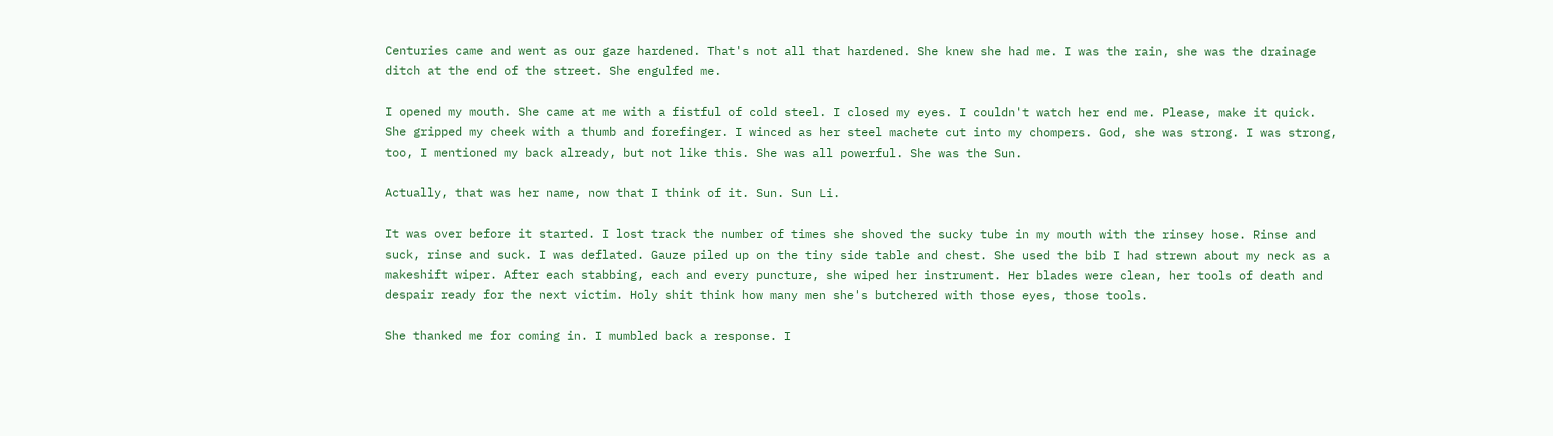Centuries came and went as our gaze hardened. That's not all that hardened. She knew she had me. I was the rain, she was the drainage ditch at the end of the street. She engulfed me.

I opened my mouth. She came at me with a fistful of cold steel. I closed my eyes. I couldn't watch her end me. Please, make it quick. She gripped my cheek with a thumb and forefinger. I winced as her steel machete cut into my chompers. God, she was strong. I was strong, too, I mentioned my back already, but not like this. She was all powerful. She was the Sun.

Actually, that was her name, now that I think of it. Sun. Sun Li.

It was over before it started. I lost track the number of times she shoved the sucky tube in my mouth with the rinsey hose. Rinse and suck, rinse and suck. I was deflated. Gauze piled up on the tiny side table and chest. She used the bib I had strewn about my neck as a makeshift wiper. After each stabbing, each and every puncture, she wiped her instrument. Her blades were clean, her tools of death and despair ready for the next victim. Holy shit think how many men she's butchered with those eyes, those tools.

She thanked me for coming in. I mumbled back a response. I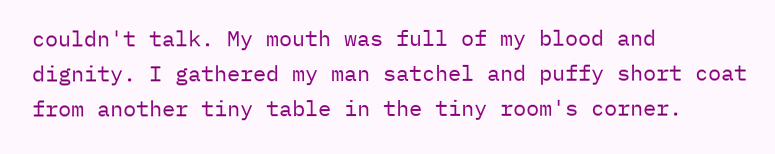couldn't talk. My mouth was full of my blood and dignity. I gathered my man satchel and puffy short coat from another tiny table in the tiny room's corner.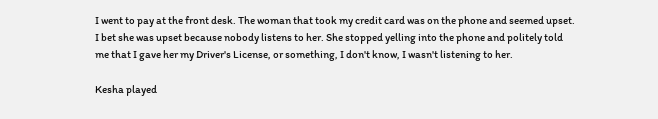I went to pay at the front desk. The woman that took my credit card was on the phone and seemed upset. I bet she was upset because nobody listens to her. She stopped yelling into the phone and politely told me that I gave her my Driver's License, or something, I don't know, I wasn't listening to her.

Kesha played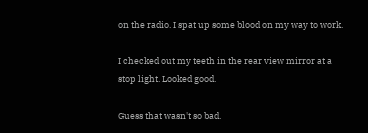on the radio. I spat up some blood on my way to work.

I checked out my teeth in the rear view mirror at a stop light. Looked good.

Guess that wasn't so bad.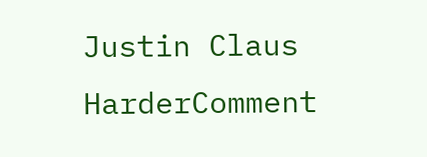Justin Claus HarderComment